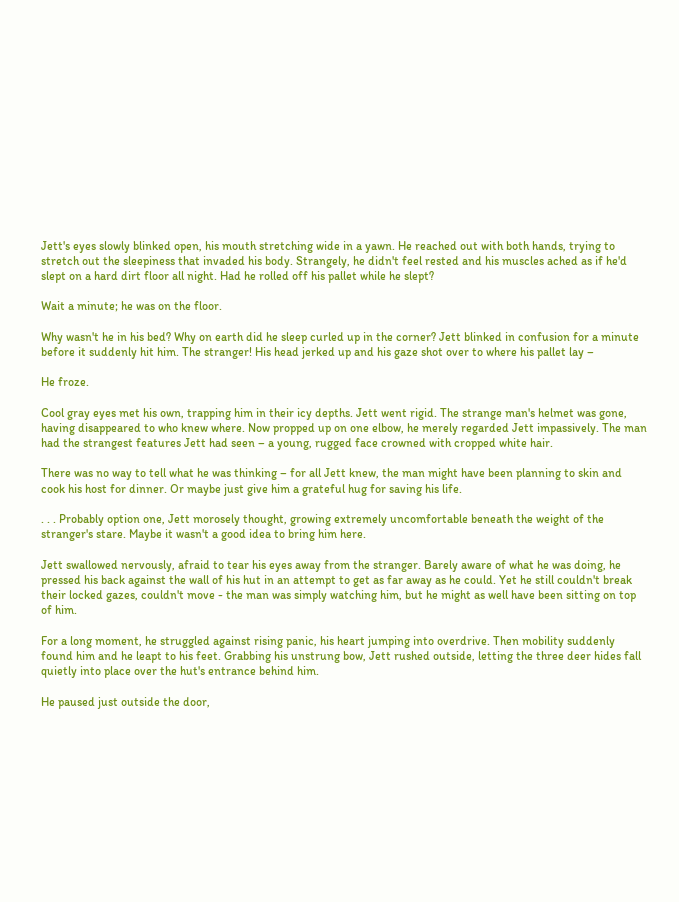Jett's eyes slowly blinked open, his mouth stretching wide in a yawn. He reached out with both hands, trying to stretch out the sleepiness that invaded his body. Strangely, he didn't feel rested and his muscles ached as if he'd slept on a hard dirt floor all night. Had he rolled off his pallet while he slept?

Wait a minute; he was on the floor.

Why wasn't he in his bed? Why on earth did he sleep curled up in the corner? Jett blinked in confusion for a minute before it suddenly hit him. The stranger! His head jerked up and his gaze shot over to where his pallet lay –

He froze.

Cool gray eyes met his own, trapping him in their icy depths. Jett went rigid. The strange man's helmet was gone, having disappeared to who knew where. Now propped up on one elbow, he merely regarded Jett impassively. The man had the strangest features Jett had seen – a young, rugged face crowned with cropped white hair.

There was no way to tell what he was thinking – for all Jett knew, the man might have been planning to skin and cook his host for dinner. Or maybe just give him a grateful hug for saving his life.

. . . Probably option one, Jett morosely thought, growing extremely uncomfortable beneath the weight of the stranger's stare. Maybe it wasn't a good idea to bring him here.

Jett swallowed nervously, afraid to tear his eyes away from the stranger. Barely aware of what he was doing, he pressed his back against the wall of his hut in an attempt to get as far away as he could. Yet he still couldn't break their locked gazes, couldn't move - the man was simply watching him, but he might as well have been sitting on top of him.

For a long moment, he struggled against rising panic, his heart jumping into overdrive. Then mobility suddenly found him and he leapt to his feet. Grabbing his unstrung bow, Jett rushed outside, letting the three deer hides fall quietly into place over the hut's entrance behind him.

He paused just outside the door,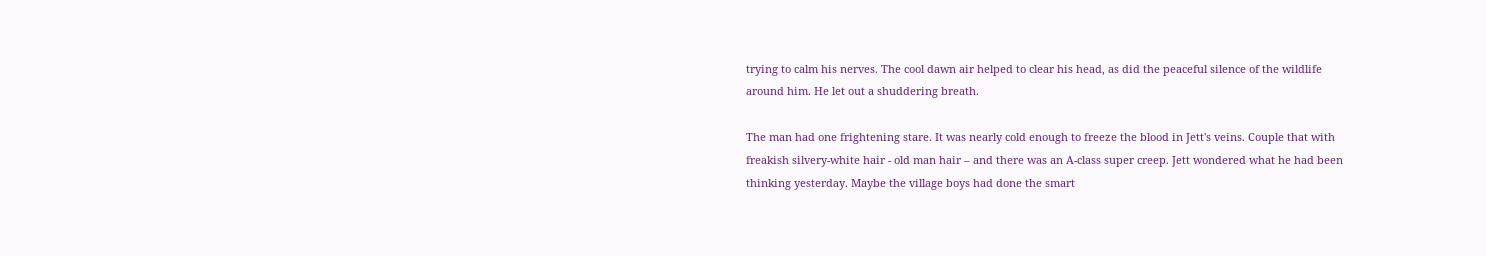trying to calm his nerves. The cool dawn air helped to clear his head, as did the peaceful silence of the wildlife around him. He let out a shuddering breath.

The man had one frightening stare. It was nearly cold enough to freeze the blood in Jett's veins. Couple that with freakish silvery-white hair - old man hair – and there was an A-class super creep. Jett wondered what he had been thinking yesterday. Maybe the village boys had done the smart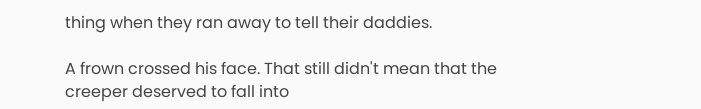thing when they ran away to tell their daddies.

A frown crossed his face. That still didn't mean that the creeper deserved to fall into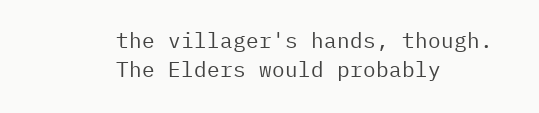the villager's hands, though. The Elders would probably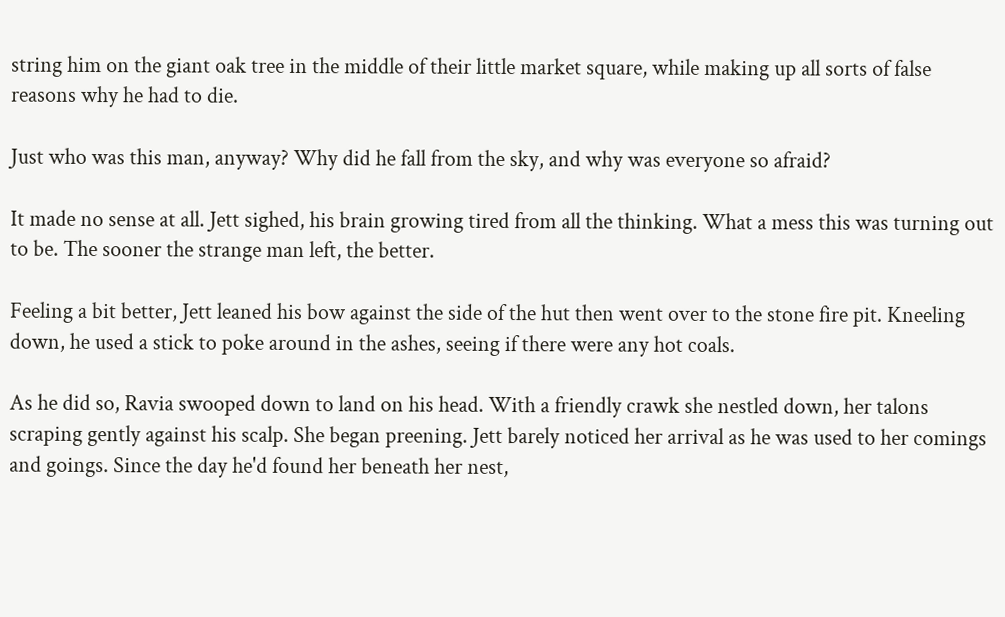string him on the giant oak tree in the middle of their little market square, while making up all sorts of false reasons why he had to die.

Just who was this man, anyway? Why did he fall from the sky, and why was everyone so afraid?

It made no sense at all. Jett sighed, his brain growing tired from all the thinking. What a mess this was turning out to be. The sooner the strange man left, the better.

Feeling a bit better, Jett leaned his bow against the side of the hut then went over to the stone fire pit. Kneeling down, he used a stick to poke around in the ashes, seeing if there were any hot coals.

As he did so, Ravia swooped down to land on his head. With a friendly crawk she nestled down, her talons scraping gently against his scalp. She began preening. Jett barely noticed her arrival as he was used to her comings and goings. Since the day he'd found her beneath her nest,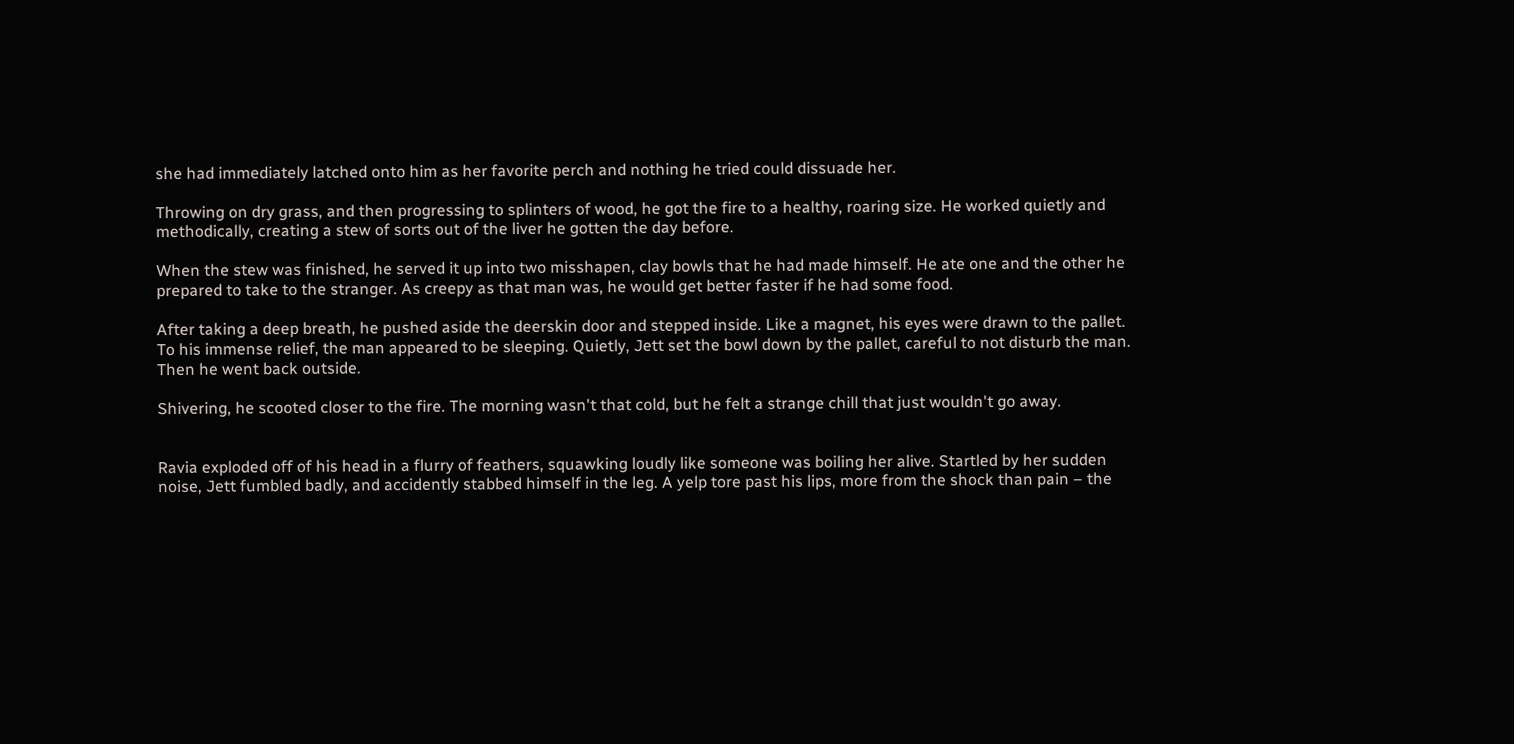she had immediately latched onto him as her favorite perch and nothing he tried could dissuade her.

Throwing on dry grass, and then progressing to splinters of wood, he got the fire to a healthy, roaring size. He worked quietly and methodically, creating a stew of sorts out of the liver he gotten the day before.

When the stew was finished, he served it up into two misshapen, clay bowls that he had made himself. He ate one and the other he prepared to take to the stranger. As creepy as that man was, he would get better faster if he had some food.

After taking a deep breath, he pushed aside the deerskin door and stepped inside. Like a magnet, his eyes were drawn to the pallet. To his immense relief, the man appeared to be sleeping. Quietly, Jett set the bowl down by the pallet, careful to not disturb the man. Then he went back outside.

Shivering, he scooted closer to the fire. The morning wasn't that cold, but he felt a strange chill that just wouldn't go away.


Ravia exploded off of his head in a flurry of feathers, squawking loudly like someone was boiling her alive. Startled by her sudden noise, Jett fumbled badly, and accidently stabbed himself in the leg. A yelp tore past his lips, more from the shock than pain – the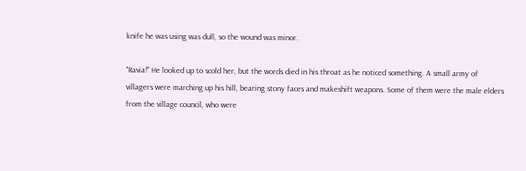knife he was using was dull, so the wound was minor.

"Ravia!" He looked up to scold her, but the words died in his throat as he noticed something. A small army of villagers were marching up his hill, bearing stony faces and makeshift weapons. Some of them were the male elders from the village council, who were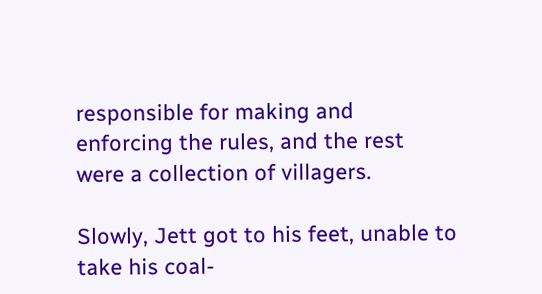responsible for making and enforcing the rules, and the rest were a collection of villagers.

Slowly, Jett got to his feet, unable to take his coal-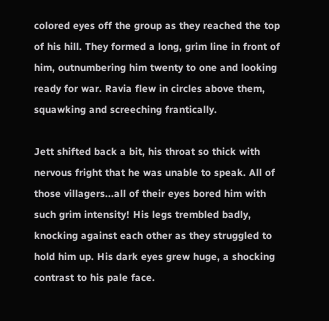colored eyes off the group as they reached the top of his hill. They formed a long, grim line in front of him, outnumbering him twenty to one and looking ready for war. Ravia flew in circles above them, squawking and screeching frantically.

Jett shifted back a bit, his throat so thick with nervous fright that he was unable to speak. All of those villagers...all of their eyes bored him with such grim intensity! His legs trembled badly, knocking against each other as they struggled to hold him up. His dark eyes grew huge, a shocking contrast to his pale face.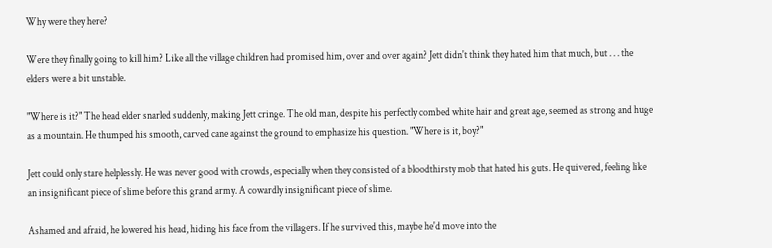Why were they here?

Were they finally going to kill him? Like all the village children had promised him, over and over again? Jett didn't think they hated him that much, but . . . the elders were a bit unstable.

"Where is it?" The head elder snarled suddenly, making Jett cringe. The old man, despite his perfectly combed white hair and great age, seemed as strong and huge as a mountain. He thumped his smooth, carved cane against the ground to emphasize his question. "Where is it, boy?"

Jett could only stare helplessly. He was never good with crowds, especially when they consisted of a bloodthirsty mob that hated his guts. He quivered, feeling like an insignificant piece of slime before this grand army. A cowardly insignificant piece of slime.

Ashamed and afraid, he lowered his head, hiding his face from the villagers. If he survived this, maybe he'd move into the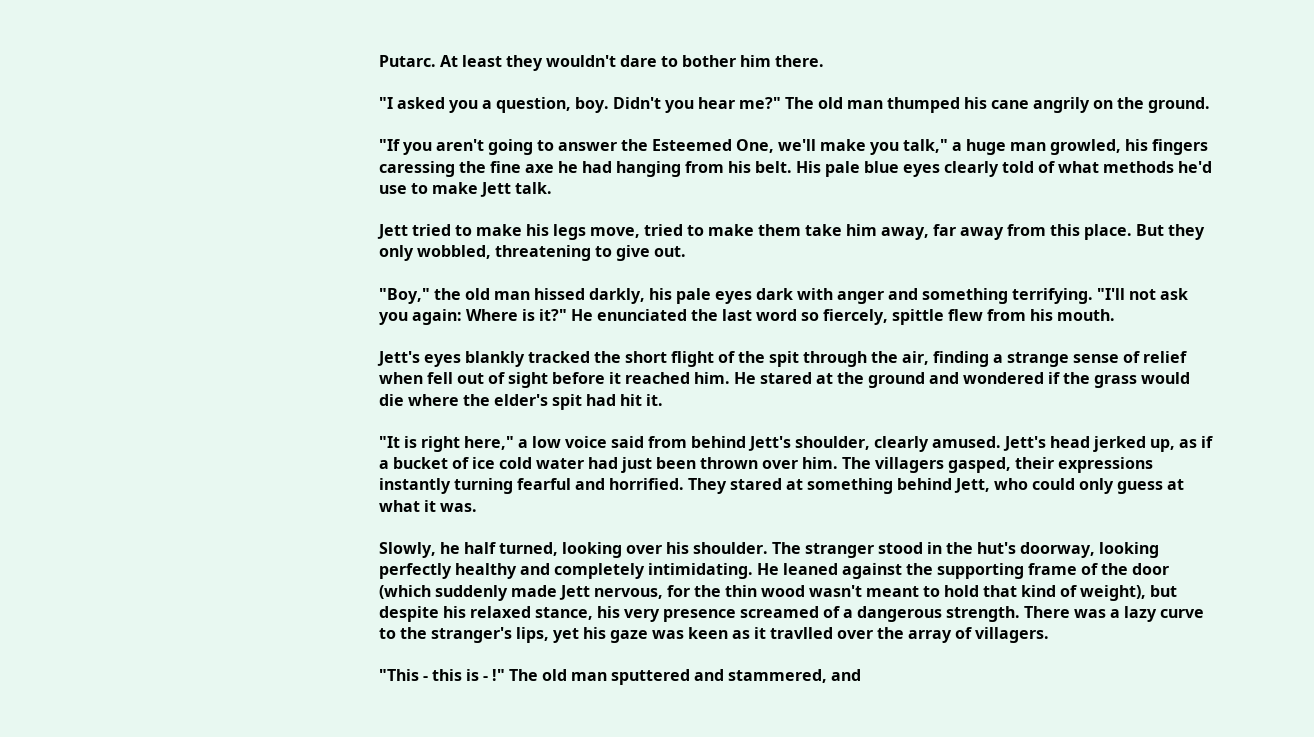Putarc. At least they wouldn't dare to bother him there.

"I asked you a question, boy. Didn't you hear me?" The old man thumped his cane angrily on the ground.

"If you aren't going to answer the Esteemed One, we'll make you talk," a huge man growled, his fingers caressing the fine axe he had hanging from his belt. His pale blue eyes clearly told of what methods he'd use to make Jett talk.

Jett tried to make his legs move, tried to make them take him away, far away from this place. But they only wobbled, threatening to give out.

"Boy," the old man hissed darkly, his pale eyes dark with anger and something terrifying. "I'll not ask you again: Where is it?" He enunciated the last word so fiercely, spittle flew from his mouth.

Jett's eyes blankly tracked the short flight of the spit through the air, finding a strange sense of relief when fell out of sight before it reached him. He stared at the ground and wondered if the grass would die where the elder's spit had hit it.

"It is right here," a low voice said from behind Jett's shoulder, clearly amused. Jett's head jerked up, as if a bucket of ice cold water had just been thrown over him. The villagers gasped, their expressions instantly turning fearful and horrified. They stared at something behind Jett, who could only guess at what it was.

Slowly, he half turned, looking over his shoulder. The stranger stood in the hut's doorway, looking perfectly healthy and completely intimidating. He leaned against the supporting frame of the door (which suddenly made Jett nervous, for the thin wood wasn't meant to hold that kind of weight), but despite his relaxed stance, his very presence screamed of a dangerous strength. There was a lazy curve to the stranger's lips, yet his gaze was keen as it travlled over the array of villagers.

"This - this is - !" The old man sputtered and stammered, and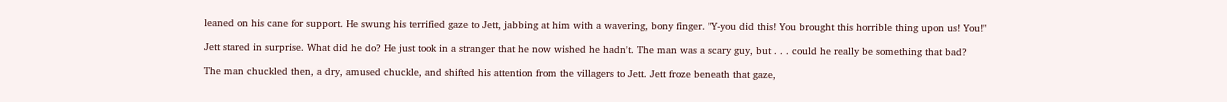leaned on his cane for support. He swung his terrified gaze to Jett, jabbing at him with a wavering, bony finger. "Y-you did this! You brought this horrible thing upon us! You!"

Jett stared in surprise. What did he do? He just took in a stranger that he now wished he hadn't. The man was a scary guy, but . . . could he really be something that bad?

The man chuckled then, a dry, amused chuckle, and shifted his attention from the villagers to Jett. Jett froze beneath that gaze,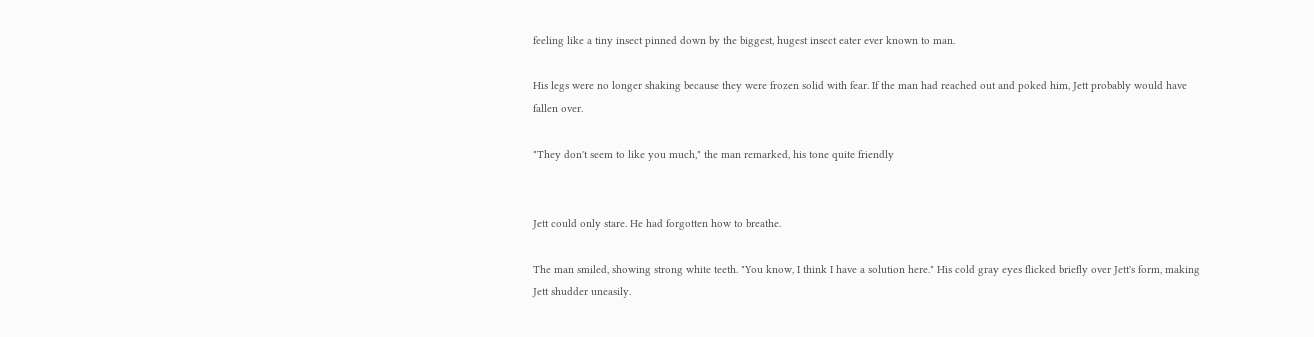feeling like a tiny insect pinned down by the biggest, hugest insect eater ever known to man.

His legs were no longer shaking because they were frozen solid with fear. If the man had reached out and poked him, Jett probably would have fallen over.

"They don't seem to like you much," the man remarked, his tone quite friendly


Jett could only stare. He had forgotten how to breathe.

The man smiled, showing strong white teeth. "You know, I think I have a solution here." His cold gray eyes flicked briefly over Jett's form, making Jett shudder uneasily.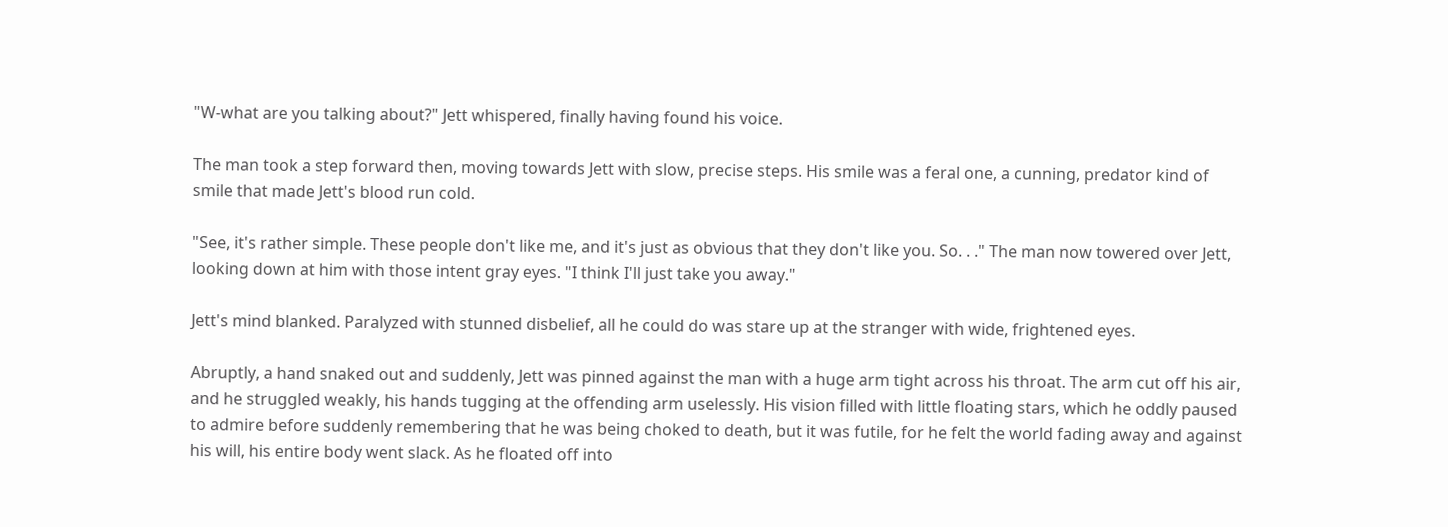"W-what are you talking about?" Jett whispered, finally having found his voice.

The man took a step forward then, moving towards Jett with slow, precise steps. His smile was a feral one, a cunning, predator kind of smile that made Jett's blood run cold.

"See, it's rather simple. These people don't like me, and it's just as obvious that they don't like you. So. . ." The man now towered over Jett, looking down at him with those intent gray eyes. "I think I'll just take you away."

Jett's mind blanked. Paralyzed with stunned disbelief, all he could do was stare up at the stranger with wide, frightened eyes.

Abruptly, a hand snaked out and suddenly, Jett was pinned against the man with a huge arm tight across his throat. The arm cut off his air, and he struggled weakly, his hands tugging at the offending arm uselessly. His vision filled with little floating stars, which he oddly paused to admire before suddenly remembering that he was being choked to death, but it was futile, for he felt the world fading away and against his will, his entire body went slack. As he floated off into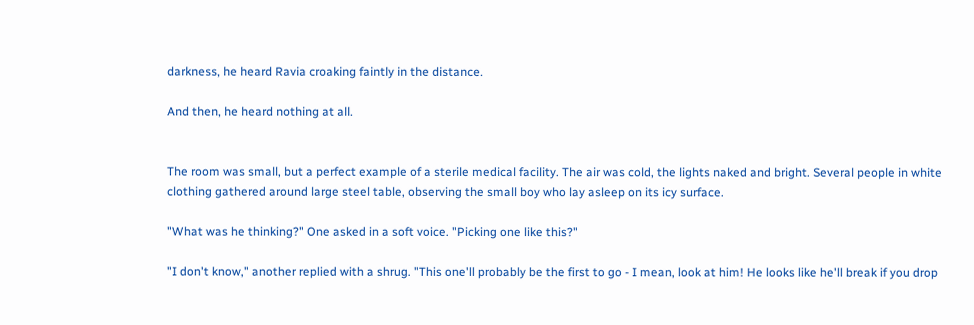darkness, he heard Ravia croaking faintly in the distance.

And then, he heard nothing at all.


The room was small, but a perfect example of a sterile medical facility. The air was cold, the lights naked and bright. Several people in white clothing gathered around large steel table, observing the small boy who lay asleep on its icy surface.

"What was he thinking?" One asked in a soft voice. "Picking one like this?"

"I don't know," another replied with a shrug. "This one'll probably be the first to go - I mean, look at him! He looks like he'll break if you drop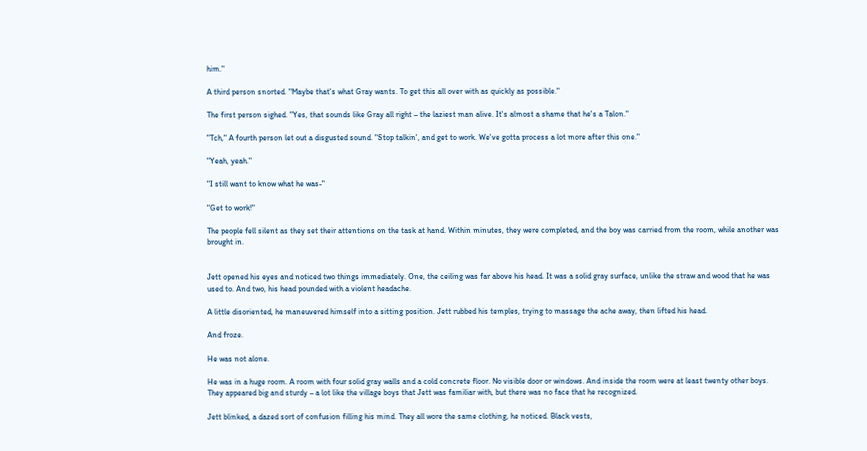him."

A third person snorted. "Maybe that's what Gray wants. To get this all over with as quickly as possible."

The first person sighed. "Yes, that sounds like Gray all right – the laziest man alive. It's almost a shame that he's a Talon."

"Tch," A fourth person let out a disgusted sound. "Stop talkin', and get to work. We've gotta process a lot more after this one."

"Yeah, yeah."

"I still want to know what he was-"

"Get to work!"

The people fell silent as they set their attentions on the task at hand. Within minutes, they were completed, and the boy was carried from the room, while another was brought in.


Jett opened his eyes and noticed two things immediately. One, the ceiling was far above his head. It was a solid gray surface, unlike the straw and wood that he was used to. And two, his head pounded with a violent headache.

A little disoriented, he maneuvered himself into a sitting position. Jett rubbed his temples, trying to massage the ache away, then lifted his head.

And froze.

He was not alone.

He was in a huge room. A room with four solid gray walls and a cold concrete floor. No visible door or windows. And inside the room were at least twenty other boys. They appeared big and sturdy – a lot like the village boys that Jett was familiar with, but there was no face that he recognized.

Jett blinked, a dazed sort of confusion filling his mind. They all wore the same clothing, he noticed. Black vests,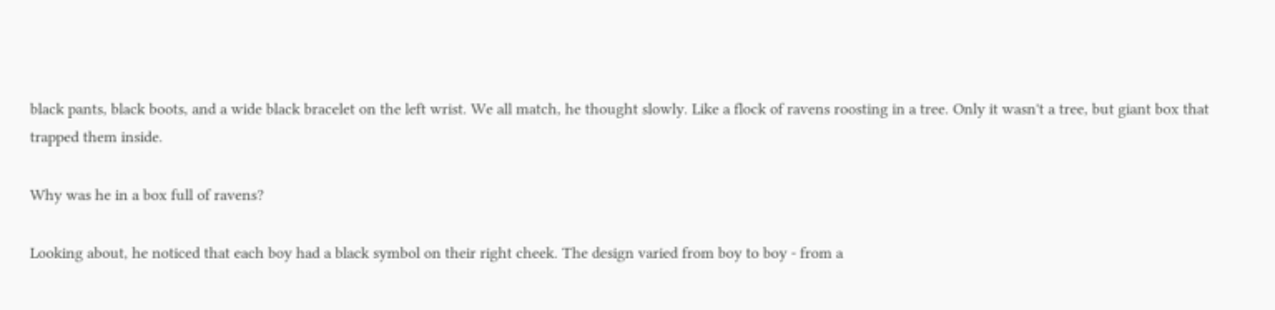black pants, black boots, and a wide black bracelet on the left wrist. We all match, he thought slowly. Like a flock of ravens roosting in a tree. Only it wasn't a tree, but giant box that trapped them inside.

Why was he in a box full of ravens?

Looking about, he noticed that each boy had a black symbol on their right cheek. The design varied from boy to boy - from a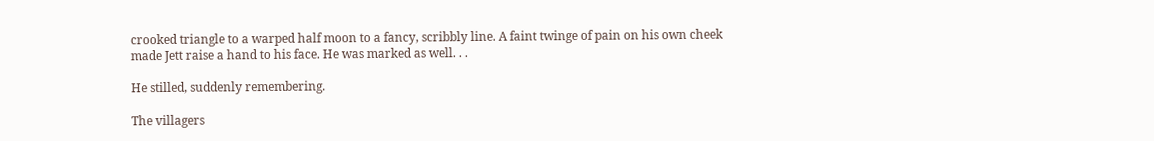crooked triangle to a warped half moon to a fancy, scribbly line. A faint twinge of pain on his own cheek made Jett raise a hand to his face. He was marked as well. . .

He stilled, suddenly remembering.

The villagers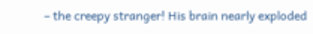– the creepy stranger! His brain nearly exploded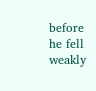before he fell weakly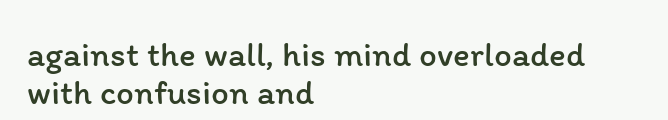against the wall, his mind overloaded with confusion and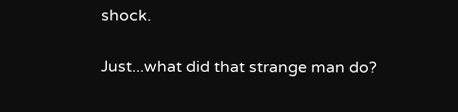shock.

Just...what did that strange man do?